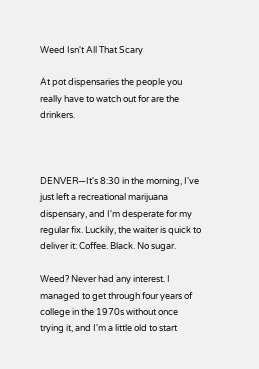Weed Isn't All That Scary

At pot dispensaries the people you really have to watch out for are the drinkers.



DENVER—It's 8:30 in the morning, I've just left a recreational marijuana dispensary, and I'm desperate for my regular fix. Luckily, the waiter is quick to deliver it: Coffee. Black. No sugar.

Weed? Never had any interest. I managed to get through four years of college in the 1970s without once trying it, and I'm a little old to start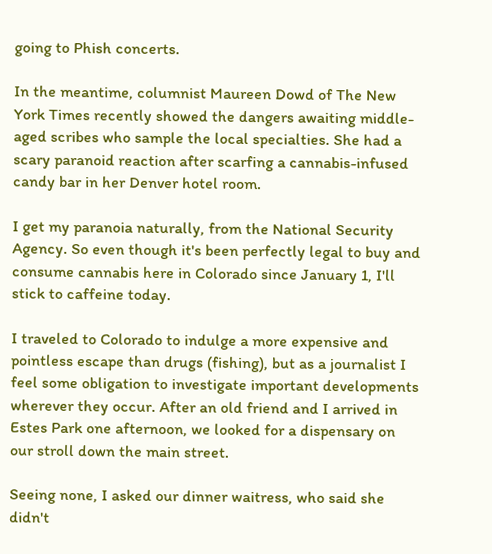going to Phish concerts.

In the meantime, columnist Maureen Dowd of The New York Times recently showed the dangers awaiting middle-aged scribes who sample the local specialties. She had a scary paranoid reaction after scarfing a cannabis-infused candy bar in her Denver hotel room.

I get my paranoia naturally, from the National Security Agency. So even though it's been perfectly legal to buy and consume cannabis here in Colorado since January 1, I'll stick to caffeine today.

I traveled to Colorado to indulge a more expensive and pointless escape than drugs (fishing), but as a journalist I feel some obligation to investigate important developments wherever they occur. After an old friend and I arrived in Estes Park one afternoon, we looked for a dispensary on our stroll down the main street.

Seeing none, I asked our dinner waitress, who said she didn't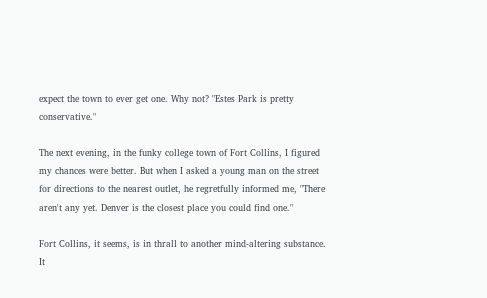expect the town to ever get one. Why not? "Estes Park is pretty conservative."

The next evening, in the funky college town of Fort Collins, I figured my chances were better. But when I asked a young man on the street for directions to the nearest outlet, he regretfully informed me, "There aren't any yet. Denver is the closest place you could find one."

Fort Collins, it seems, is in thrall to another mind-altering substance. It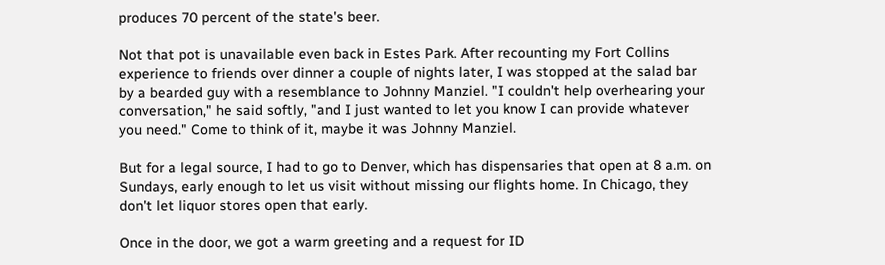produces 70 percent of the state's beer.

Not that pot is unavailable even back in Estes Park. After recounting my Fort Collins experience to friends over dinner a couple of nights later, I was stopped at the salad bar by a bearded guy with a resemblance to Johnny Manziel. "I couldn't help overhearing your conversation," he said softly, "and I just wanted to let you know I can provide whatever you need." Come to think of it, maybe it was Johnny Manziel.

But for a legal source, I had to go to Denver, which has dispensaries that open at 8 a.m. on Sundays, early enough to let us visit without missing our flights home. In Chicago, they don't let liquor stores open that early.

Once in the door, we got a warm greeting and a request for ID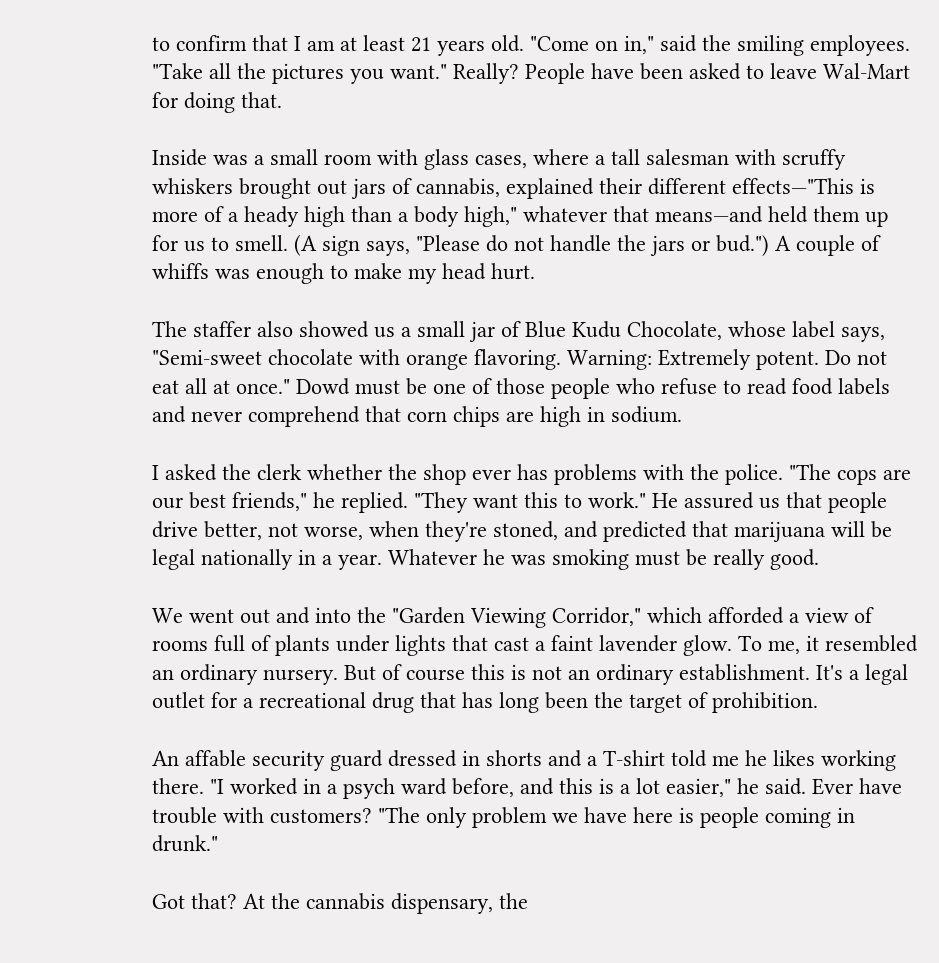to confirm that I am at least 21 years old. "Come on in," said the smiling employees. "Take all the pictures you want." Really? People have been asked to leave Wal-Mart for doing that.

Inside was a small room with glass cases, where a tall salesman with scruffy whiskers brought out jars of cannabis, explained their different effects—"This is more of a heady high than a body high," whatever that means—and held them up for us to smell. (A sign says, "Please do not handle the jars or bud.") A couple of whiffs was enough to make my head hurt.

The staffer also showed us a small jar of Blue Kudu Chocolate, whose label says, "Semi-sweet chocolate with orange flavoring. Warning: Extremely potent. Do not eat all at once." Dowd must be one of those people who refuse to read food labels and never comprehend that corn chips are high in sodium.

I asked the clerk whether the shop ever has problems with the police. "The cops are our best friends," he replied. "They want this to work." He assured us that people drive better, not worse, when they're stoned, and predicted that marijuana will be legal nationally in a year. Whatever he was smoking must be really good.

We went out and into the "Garden Viewing Corridor," which afforded a view of rooms full of plants under lights that cast a faint lavender glow. To me, it resembled an ordinary nursery. But of course this is not an ordinary establishment. It's a legal outlet for a recreational drug that has long been the target of prohibition.

An affable security guard dressed in shorts and a T-shirt told me he likes working there. "I worked in a psych ward before, and this is a lot easier," he said. Ever have trouble with customers? "The only problem we have here is people coming in drunk."

Got that? At the cannabis dispensary, the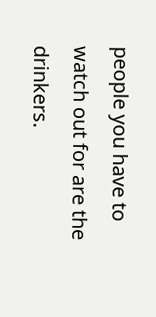people you have to watch out for are the drinkers.